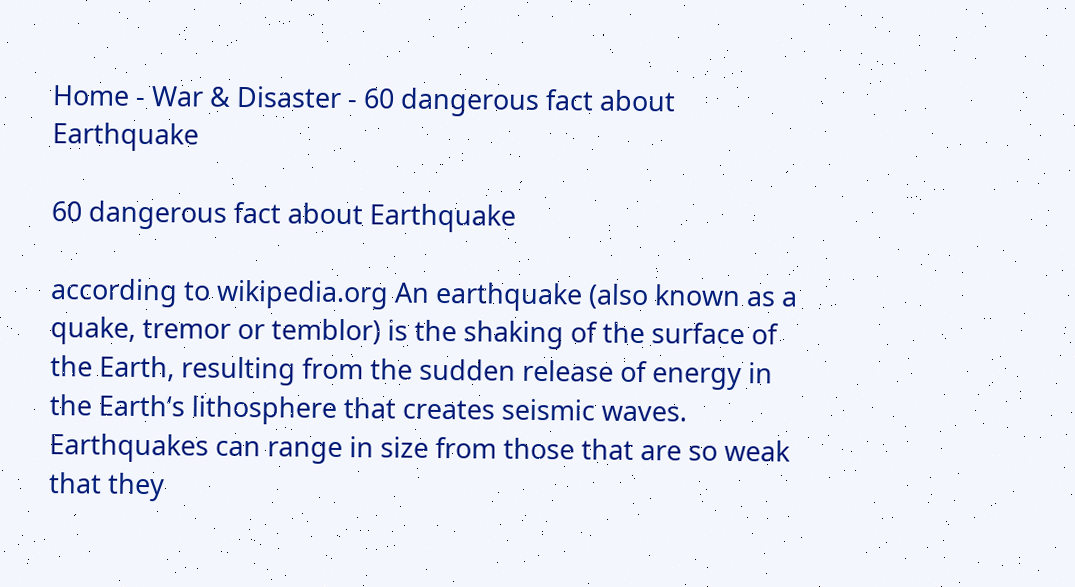Home - War & Disaster - 60 dangerous fact about Earthquake

60 dangerous fact about Earthquake

according to wikipedia.org An earthquake (also known as a quake, tremor or temblor) is the shaking of the surface of the Earth, resulting from the sudden release of energy in the Earth‘s lithosphere that creates seismic waves. Earthquakes can range in size from those that are so weak that they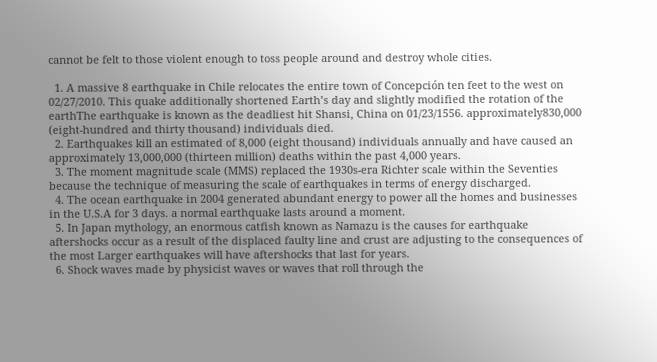cannot be felt to those violent enough to toss people around and destroy whole cities.

  1. A massive 8 earthquake in Chile relocates the entire town of Concepción ten feet to the west on 02/27/2010. This quake additionally shortened Earth’s day and slightly modified the rotation of the earthThe earthquake is known as the deadliest hit Shansi, China on 01/23/1556. approximately830,000 (eight-hundred and thirty thousand) individuals died.
  2. Earthquakes kill an estimated of 8,000 (eight thousand) individuals annually and have caused an approximately 13,000,000 (thirteen million) deaths within the past 4,000 years.
  3. The moment magnitude scale (MMS) replaced the 1930s-era Richter scale within the Seventies because the technique of measuring the scale of earthquakes in terms of energy discharged.
  4. The ocean earthquake in 2004 generated abundant energy to power all the homes and businesses in the U.S.A for 3 days. a normal earthquake lasts around a moment.
  5. In Japan mythology, an enormous catfish known as Namazu is the causes for earthquake aftershocks occur as a result of the displaced faulty line and crust are adjusting to the consequences of the most Larger earthquakes will have aftershocks that last for years.
  6. Shock waves made by physicist waves or waves that roll through the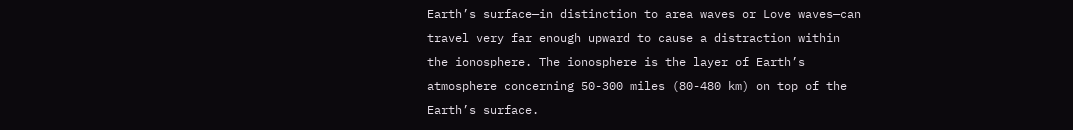Earth’s surface—in distinction to area waves or Love waves—can travel very far enough upward to cause a distraction within the ionosphere. The ionosphere is the layer of Earth’s atmosphere concerning 50-300 miles (80-480 km) on top of the Earth’s surface.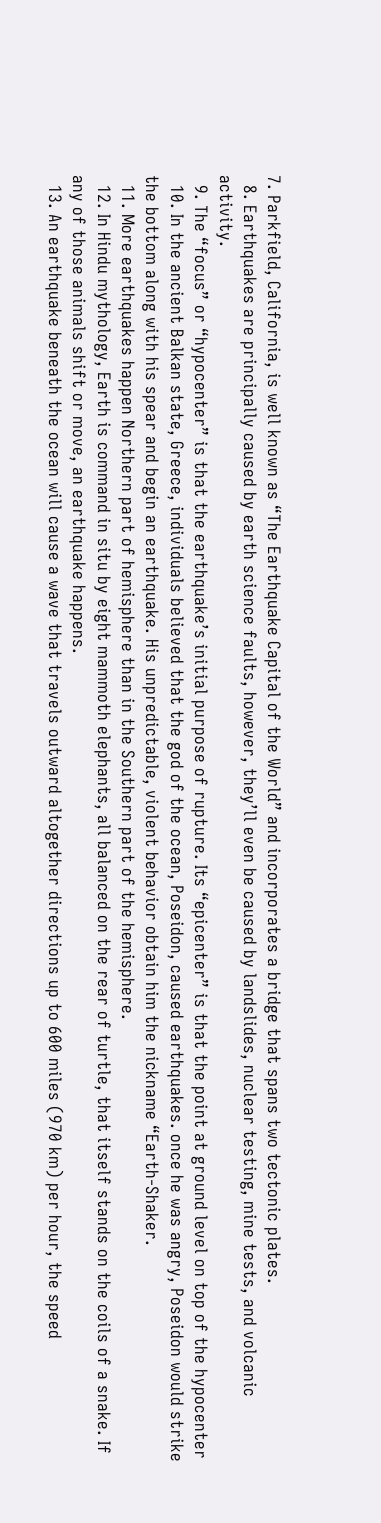7. Parkfield, California, is well known as “The Earthquake Capital of the World” and incorporates a bridge that spans two tectonic plates.
  8. Earthquakes are principally caused by earth science faults, however, they’ll even be caused by landslides, nuclear testing, mine tests, and volcanic activity.
  9. The “focus” or “hypocenter” is that the earthquake’s initial purpose of rupture. Its “epicenter” is that the point at ground level on top of the hypocenter
  10. In the ancient Balkan state, Greece, individuals believed that the god of the ocean, Poseidon, caused earthquakes. once he was angry, Poseidon would strike the bottom along with his spear and begin an earthquake. His unpredictable, violent behavior obtain him the nickname “Earth-Shaker.
  11. More earthquakes happen Northern part of hemisphere than in the Southern part of the hemisphere.
  12. In Hindu mythology, Earth is command in situ by eight mammoth elephants, all balanced on the rear of turtle, that itself stands on the coils of a snake. If any of those animals shift or move, an earthquake happens.
  13. An earthquake beneath the ocean will cause a wave that travels outward altogether directions up to 600 miles (970 km) per hour, the speed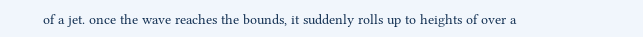of a jet. once the wave reaches the bounds, it suddenly rolls up to heights of over a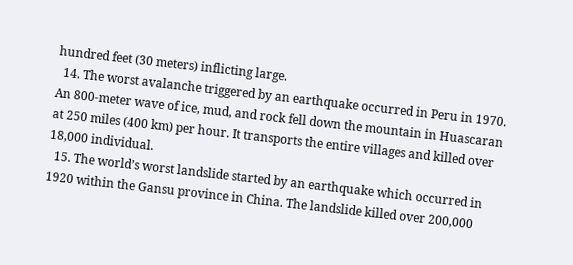hundred feet (30 meters) inflicting large.
  14. The worst avalanche triggered by an earthquake occurred in Peru in 1970. An 800-meter wave of ice, mud, and rock fell down the mountain in Huascaran at 250 miles (400 km) per hour. It transports the entire villages and killed over 18,000 individual.
  15. The world’s worst landslide started by an earthquake which occurred in 1920 within the Gansu province in China. The landslide killed over 200,000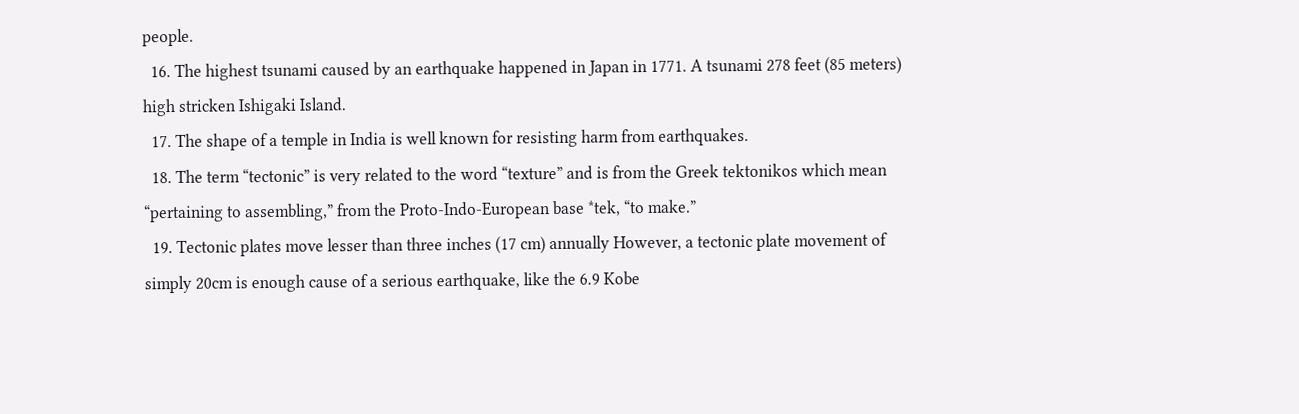people.
  16. The highest tsunami caused by an earthquake happened in Japan in 1771. A tsunami 278 feet (85 meters) high stricken Ishigaki Island.
  17. The shape of a temple in India is well known for resisting harm from earthquakes.
  18. The term “tectonic” is very related to the word “texture” and is from the Greek tektonikos which mean “pertaining to assembling,” from the Proto-Indo-European base *tek, “to make.”
  19. Tectonic plates move lesser than three inches (17 cm) annually However, a tectonic plate movement of simply 20cm is enough cause of a serious earthquake, like the 6.9 Kobe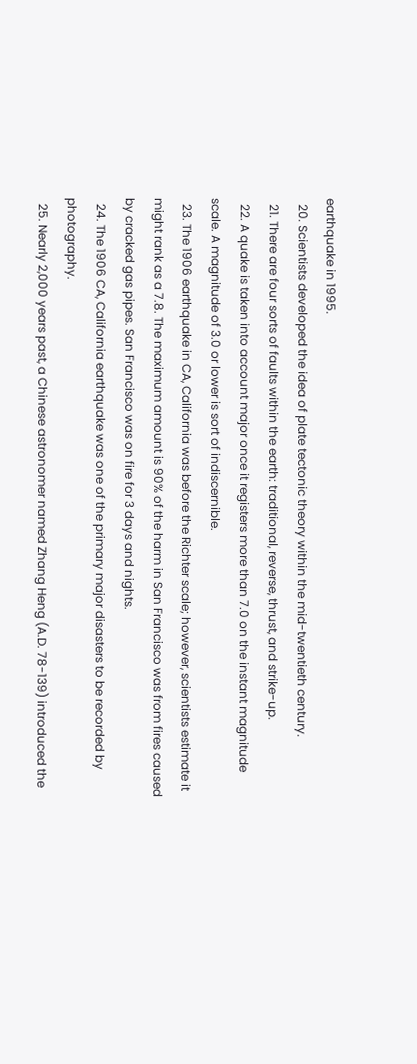earthquake in 1995.
  20. Scientists developed the idea of plate tectonic theory within the mid-twentieth century.
  21. There are four sorts of faults within the earth: traditional, reverse, thrust, and strike-up.
  22. A quake is taken into account major once it registers more than 7.0 on the instant magnitude scale. A magnitude of 3.0 or lower is sort of indiscernible.
  23. The 1906 earthquake in CA, California was before the Richter scale; however, scientists estimate it might rank as a 7.8. The maximum amount is 90% of the harm in San Francisco was from fires caused by cracked gas pipes. San Francisco was on fire for 3 days and nights.
  24. The 1906 CA, California earthquake was one of the primary major disasters to be recorded by photography.
  25. Nearly 2,000 years past, a Chinese astronomer named Zhang Heng (A.D. 78-139) introduced the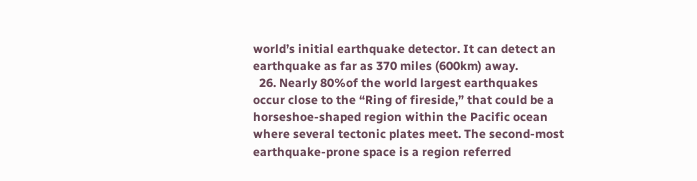world’s initial earthquake detector. It can detect an earthquake as far as 370 miles (600km) away.
  26. Nearly 80%of the world largest earthquakes occur close to the “Ring of fireside,” that could be a horseshoe-shaped region within the Pacific ocean where several tectonic plates meet. The second-most earthquake-prone space is a region referred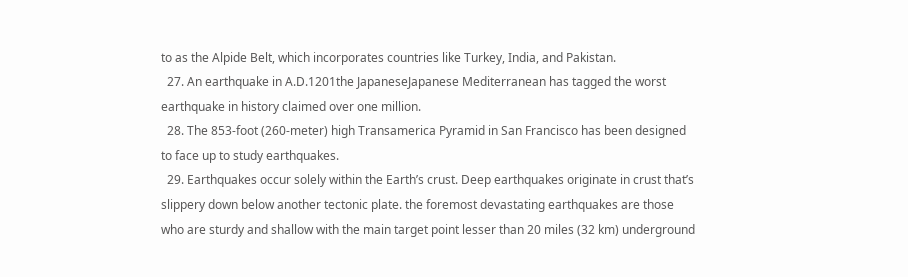to as the Alpide Belt, which incorporates countries like Turkey, India, and Pakistan.
  27. An earthquake in A.D.1201the JapaneseJapanese Mediterranean has tagged the worst earthquake in history claimed over one million.
  28. The 853-foot (260-meter) high Transamerica Pyramid in San Francisco has been designed to face up to study earthquakes.
  29. Earthquakes occur solely within the Earth’s crust. Deep earthquakes originate in crust that’s slippery down below another tectonic plate. the foremost devastating earthquakes are those who are sturdy and shallow with the main target point lesser than 20 miles (32 km) underground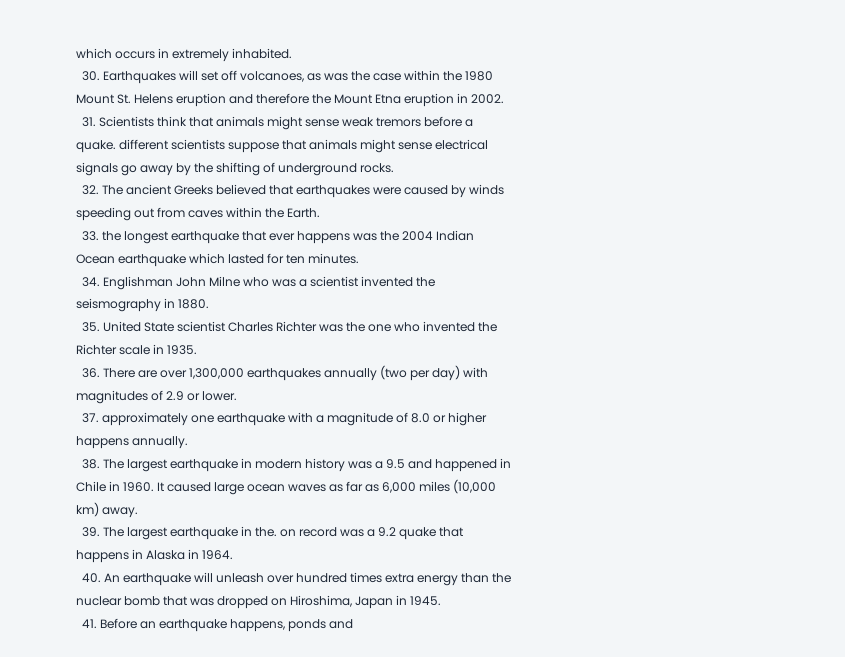which occurs in extremely inhabited.
  30. Earthquakes will set off volcanoes, as was the case within the 1980 Mount St. Helens eruption and therefore the Mount Etna eruption in 2002.
  31. Scientists think that animals might sense weak tremors before a quake. different scientists suppose that animals might sense electrical signals go away by the shifting of underground rocks.
  32. The ancient Greeks believed that earthquakes were caused by winds speeding out from caves within the Earth.
  33. the longest earthquake that ever happens was the 2004 Indian Ocean earthquake which lasted for ten minutes.
  34. Englishman John Milne who was a scientist invented the seismography in 1880.
  35. United State scientist Charles Richter was the one who invented the Richter scale in 1935.
  36. There are over 1,300,000 earthquakes annually (two per day) with magnitudes of 2.9 or lower.
  37. approximately one earthquake with a magnitude of 8.0 or higher happens annually.
  38. The largest earthquake in modern history was a 9.5 and happened in Chile in 1960. It caused large ocean waves as far as 6,000 miles (10,000 km) away.
  39. The largest earthquake in the. on record was a 9.2 quake that happens in Alaska in 1964.
  40. An earthquake will unleash over hundred times extra energy than the nuclear bomb that was dropped on Hiroshima, Japan in 1945.
  41. Before an earthquake happens, ponds and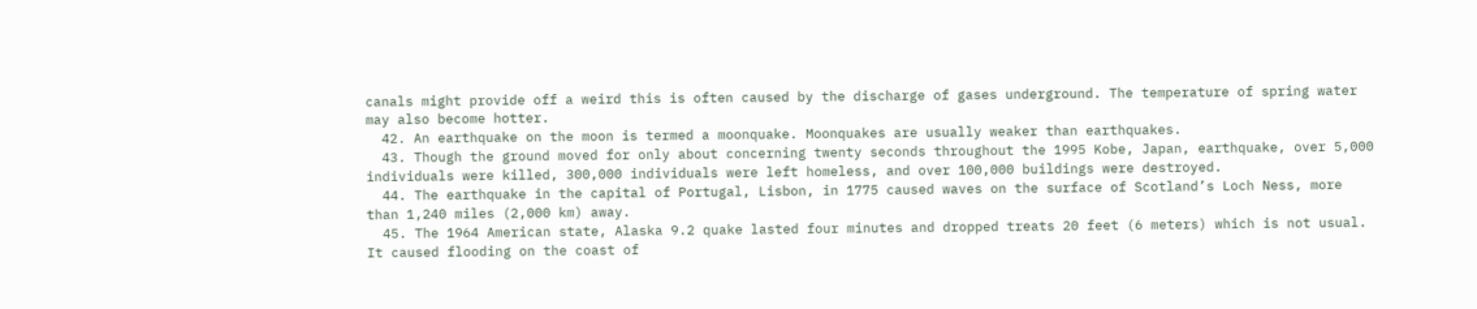canals might provide off a weird this is often caused by the discharge of gases underground. The temperature of spring water may also become hotter.
  42. An earthquake on the moon is termed a moonquake. Moonquakes are usually weaker than earthquakes.
  43. Though the ground moved for only about concerning twenty seconds throughout the 1995 Kobe, Japan, earthquake, over 5,000 individuals were killed, 300,000 individuals were left homeless, and over 100,000 buildings were destroyed.
  44. The earthquake in the capital of Portugal, Lisbon, in 1775 caused waves on the surface of Scotland’s Loch Ness, more than 1,240 miles (2,000 km) away.
  45. The 1964 American state, Alaska 9.2 quake lasted four minutes and dropped treats 20 feet (6 meters) which is not usual. It caused flooding on the coast of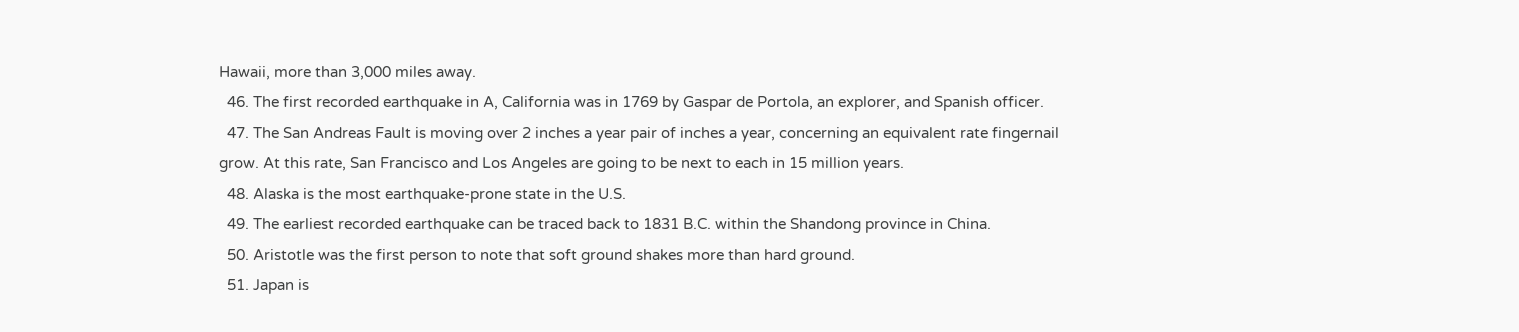Hawaii, more than 3,000 miles away.
  46. The first recorded earthquake in A, California was in 1769 by Gaspar de Portola, an explorer, and Spanish officer.
  47. The San Andreas Fault is moving over 2 inches a year pair of inches a year, concerning an equivalent rate fingernail grow. At this rate, San Francisco and Los Angeles are going to be next to each in 15 million years.
  48. Alaska is the most earthquake-prone state in the U.S.
  49. The earliest recorded earthquake can be traced back to 1831 B.C. within the Shandong province in China.
  50. Aristotle was the first person to note that soft ground shakes more than hard ground.
  51. Japan is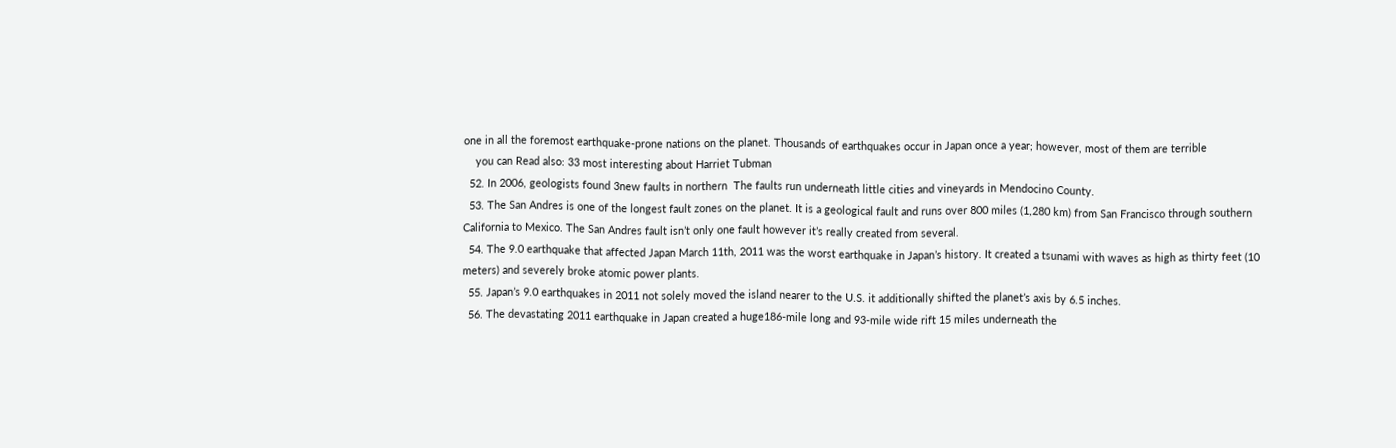one in all the foremost earthquake-prone nations on the planet. Thousands of earthquakes occur in Japan once a year; however, most of them are terrible
    you can Read also: 33 most interesting about Harriet Tubman
  52. In 2006, geologists found 3new faults in northern  The faults run underneath little cities and vineyards in Mendocino County.
  53. The San Andres is one of the longest fault zones on the planet. It is a geological fault and runs over 800 miles (1,280 km) from San Francisco through southern California to Mexico. The San Andres fault isn’t only one fault however it’s really created from several.
  54. The 9.0 earthquake that affected Japan March 11th, 2011 was the worst earthquake in Japan’s history. It created a tsunami with waves as high as thirty feet (10 meters) and severely broke atomic power plants.
  55. Japan’s 9.0 earthquakes in 2011 not solely moved the island nearer to the U.S. it additionally shifted the planet’s axis by 6.5 inches.
  56. The devastating 2011 earthquake in Japan created a huge186-mile long and 93-mile wide rift 15 miles underneath the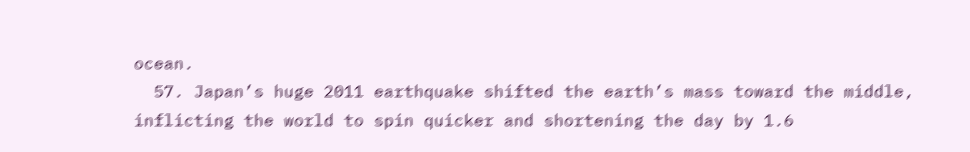ocean.
  57. Japan’s huge 2011 earthquake shifted the earth’s mass toward the middle, inflicting the world to spin quicker and shortening the day by 1.6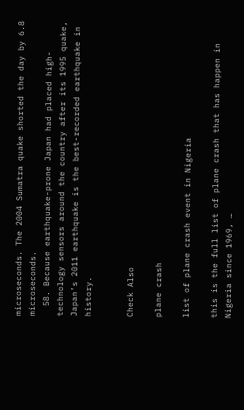microseconds. The 2004 Sumatra quake shorted the day by 6.8 microseconds.
  58. Because earthquake-prone Japan had placed high-technology sensors around the country after its 1995 quake, Japan’s 2011 earthquake is the best-recorded earthquake in history.


Check Also

plane crash

list of plane crash event in Nigeria

this is the full list of plane crash that has happen in Nigeria since 1969, …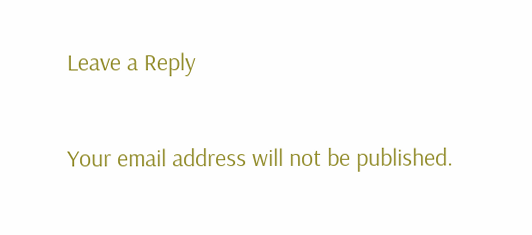Leave a Reply

Your email address will not be published.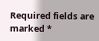Required fields are marked *